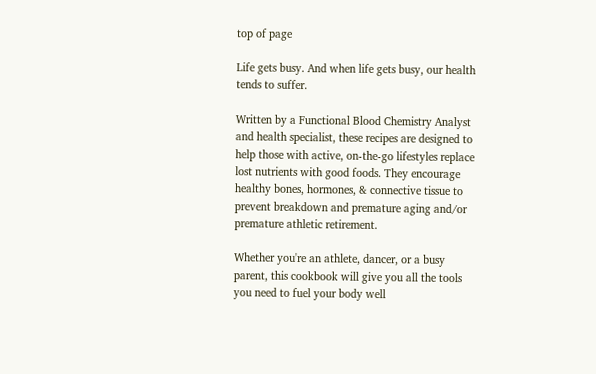top of page

Life gets busy. And when life gets busy, our health tends to suffer.

Written by a Functional Blood Chemistry Analyst and health specialist, these recipes are designed to help those with active, on-the-go lifestyles replace lost nutrients with good foods. They encourage healthy bones, hormones, & connective tissue to prevent breakdown and premature aging and/or premature athletic retirement.

Whether you're an athlete, dancer, or a busy parent, this cookbook will give you all the tools you need to fuel your body well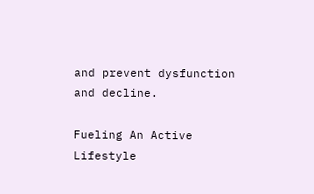and prevent dysfunction and decline.

Fueling An Active Lifestyle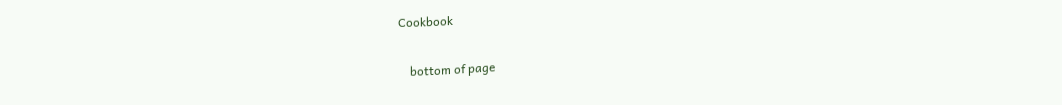Cookbook

    bottom of page